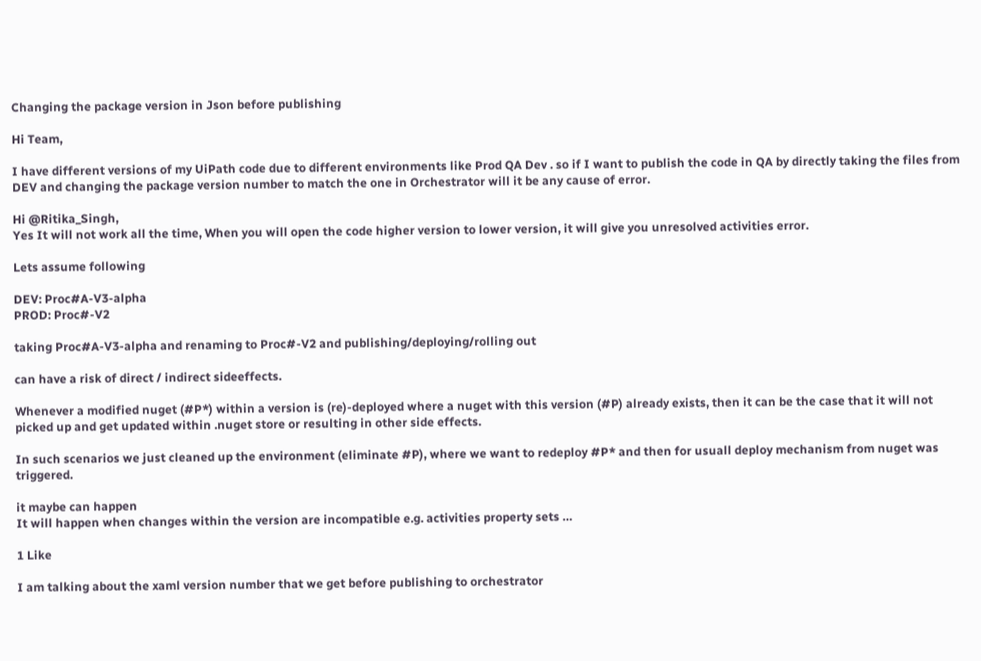Changing the package version in Json before publishing

Hi Team,

I have different versions of my UiPath code due to different environments like Prod QA Dev . so if I want to publish the code in QA by directly taking the files from DEV and changing the package version number to match the one in Orchestrator will it be any cause of error.

Hi @Ritika_Singh,
Yes It will not work all the time, When you will open the code higher version to lower version, it will give you unresolved activities error.

Lets assume following

DEV: Proc#A-V3-alpha
PROD: Proc#-V2

taking Proc#A-V3-alpha and renaming to Proc#-V2 and publishing/deploying/rolling out

can have a risk of direct / indirect sideeffects.

Whenever a modified nuget (#P*) within a version is (re)-deployed where a nuget with this version (#P) already exists, then it can be the case that it will not picked up and get updated within .nuget store or resulting in other side effects.

In such scenarios we just cleaned up the environment (eliminate #P), where we want to redeploy #P* and then for usuall deploy mechanism from nuget was triggered.

it maybe can happen
It will happen when changes within the version are incompatible e.g. activities property sets …

1 Like

I am talking about the xaml version number that we get before publishing to orchestrator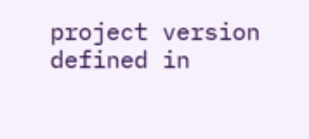project version defined in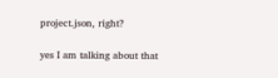project.json, right?

yes I am talking about that